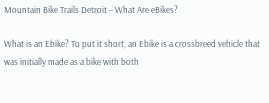Mountain Bike Trails Detroit – What Are eBikes?

What is an Ebike? To put it short, an Ebike is a crossbreed vehicle that was initially made as a bike with both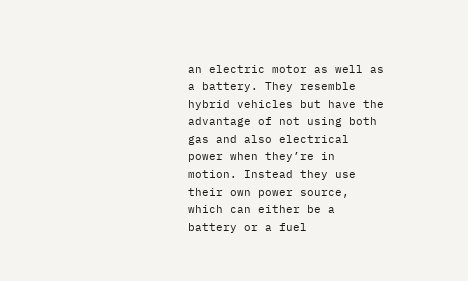an electric motor as well as a battery. They resemble hybrid vehicles but have the advantage of not using both gas and also electrical power when they’re in motion. Instead they use their own power source, which can either be a battery or a fuel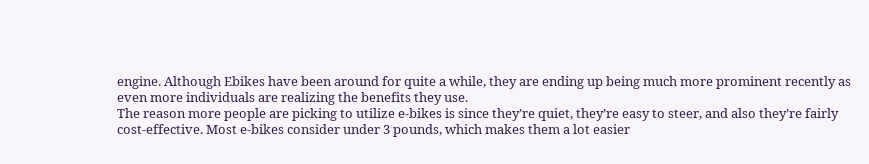engine. Although Ebikes have been around for quite a while, they are ending up being much more prominent recently as even more individuals are realizing the benefits they use.
The reason more people are picking to utilize e-bikes is since they’re quiet, they’re easy to steer, and also they’re fairly cost-effective. Most e-bikes consider under 3 pounds, which makes them a lot easier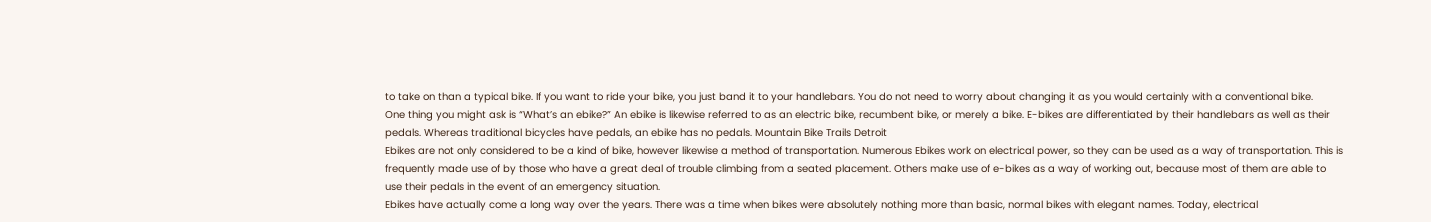to take on than a typical bike. If you want to ride your bike, you just band it to your handlebars. You do not need to worry about changing it as you would certainly with a conventional bike.
One thing you might ask is “What’s an ebike?” An ebike is likewise referred to as an electric bike, recumbent bike, or merely a bike. E-bikes are differentiated by their handlebars as well as their pedals. Whereas traditional bicycles have pedals, an ebike has no pedals. Mountain Bike Trails Detroit
Ebikes are not only considered to be a kind of bike, however likewise a method of transportation. Numerous Ebikes work on electrical power, so they can be used as a way of transportation. This is frequently made use of by those who have a great deal of trouble climbing from a seated placement. Others make use of e-bikes as a way of working out, because most of them are able to use their pedals in the event of an emergency situation.
Ebikes have actually come a long way over the years. There was a time when bikes were absolutely nothing more than basic, normal bikes with elegant names. Today, electrical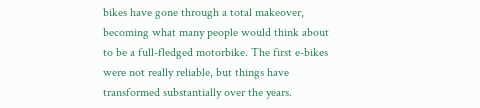bikes have gone through a total makeover, becoming what many people would think about to be a full-fledged motorbike. The first e-bikes were not really reliable, but things have transformed substantially over the years.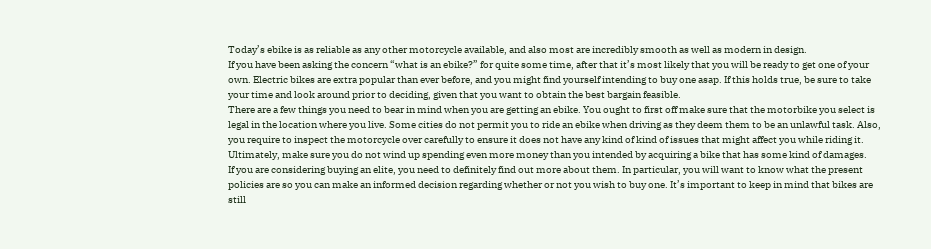Today’s ebike is as reliable as any other motorcycle available, and also most are incredibly smooth as well as modern in design.
If you have been asking the concern “what is an ebike?” for quite some time, after that it’s most likely that you will be ready to get one of your own. Electric bikes are extra popular than ever before, and you might find yourself intending to buy one asap. If this holds true, be sure to take your time and look around prior to deciding, given that you want to obtain the best bargain feasible.
There are a few things you need to bear in mind when you are getting an ebike. You ought to first off make sure that the motorbike you select is legal in the location where you live. Some cities do not permit you to ride an ebike when driving as they deem them to be an unlawful task. Also, you require to inspect the motorcycle over carefully to ensure it does not have any kind of kind of issues that might affect you while riding it. Ultimately, make sure you do not wind up spending even more money than you intended by acquiring a bike that has some kind of damages.
If you are considering buying an elite, you need to definitely find out more about them. In particular, you will want to know what the present policies are so you can make an informed decision regarding whether or not you wish to buy one. It’s important to keep in mind that bikes are still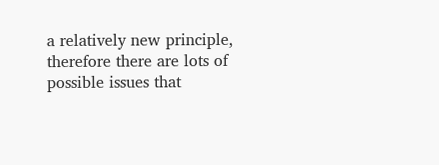a relatively new principle, therefore there are lots of possible issues that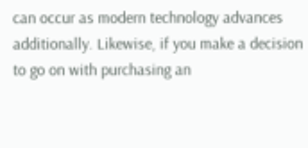can occur as modern technology advances additionally. Likewise, if you make a decision to go on with purchasing an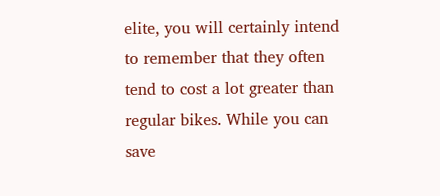elite, you will certainly intend to remember that they often tend to cost a lot greater than regular bikes. While you can save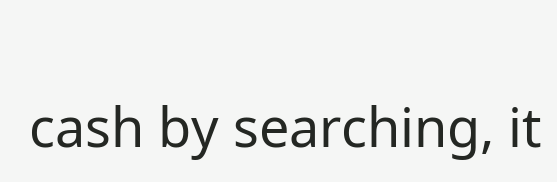cash by searching, it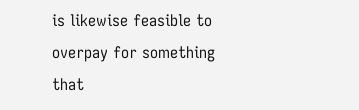is likewise feasible to overpay for something that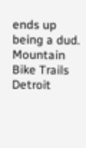ends up being a dud. Mountain Bike Trails Detroit